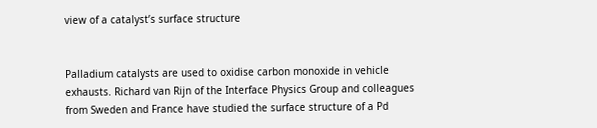view of a catalyst’s surface structure


Palladium catalysts are used to oxidise carbon monoxide in vehicle exhausts. Richard van Rijn of the Interface Physics Group and colleagues from Sweden and France have studied the surface structure of a Pd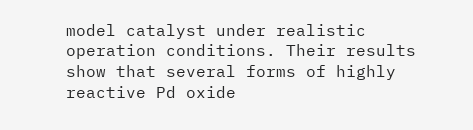model catalyst under realistic operation conditions. Their results show that several forms of highly reactive Pd oxide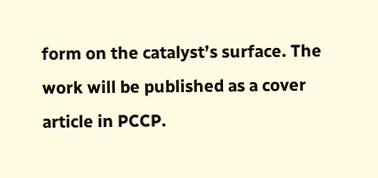form on the catalyst’s surface. The work will be published as a cover article in PCCP.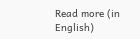Read more (in English)